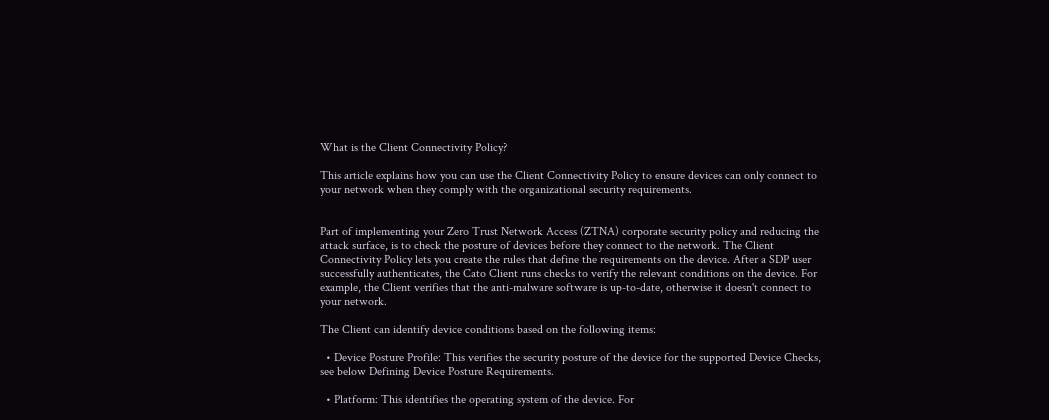What is the Client Connectivity Policy?

This article explains how you can use the Client Connectivity Policy to ensure devices can only connect to your network when they comply with the organizational security requirements.


Part of implementing your Zero Trust Network Access (ZTNA) corporate security policy and reducing the attack surface, is to check the posture of devices before they connect to the network. The Client Connectivity Policy lets you create the rules that define the requirements on the device. After a SDP user successfully authenticates, the Cato Client runs checks to verify the relevant conditions on the device. For example, the Client verifies that the anti-malware software is up-to-date, otherwise it doesn't connect to your network.

The Client can identify device conditions based on the following items:

  • Device Posture Profile: This verifies the security posture of the device for the supported Device Checks, see below Defining Device Posture Requirements.

  • Platform: This identifies the operating system of the device. For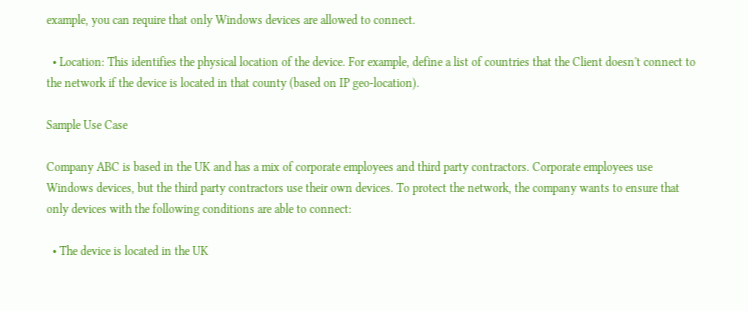example, you can require that only Windows devices are allowed to connect.

  • Location: This identifies the physical location of the device. For example, define a list of countries that the Client doesn't connect to the network if the device is located in that county (based on IP geo-location).

Sample Use Case

Company ABC is based in the UK and has a mix of corporate employees and third party contractors. Corporate employees use Windows devices, but the third party contractors use their own devices. To protect the network, the company wants to ensure that only devices with the following conditions are able to connect:

  • The device is located in the UK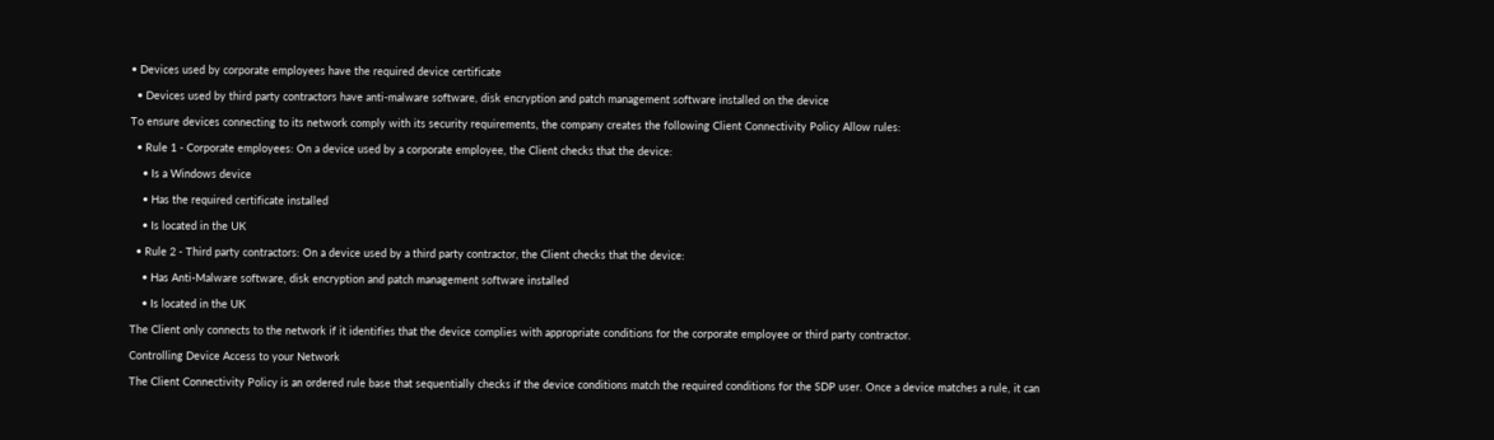• Devices used by corporate employees have the required device certificate

  • Devices used by third party contractors have anti-malware software, disk encryption and patch management software installed on the device

To ensure devices connecting to its network comply with its security requirements, the company creates the following Client Connectivity Policy Allow rules:

  • Rule 1 - Corporate employees: On a device used by a corporate employee, the Client checks that the device:

    • Is a Windows device

    • Has the required certificate installed

    • Is located in the UK

  • Rule 2 - Third party contractors: On a device used by a third party contractor, the Client checks that the device:

    • Has Anti-Malware software, disk encryption and patch management software installed

    • Is located in the UK

The Client only connects to the network if it identifies that the device complies with appropriate conditions for the corporate employee or third party contractor.

Controlling Device Access to your Network

The Client Connectivity Policy is an ordered rule base that sequentially checks if the device conditions match the required conditions for the SDP user. Once a device matches a rule, it can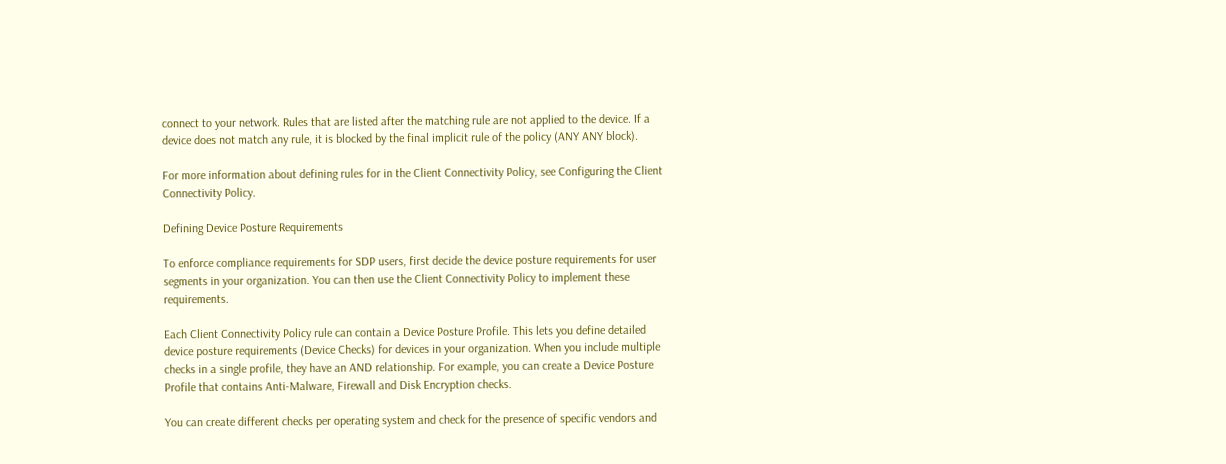connect to your network. Rules that are listed after the matching rule are not applied to the device. If a device does not match any rule, it is blocked by the final implicit rule of the policy (ANY ANY block).

For more information about defining rules for in the Client Connectivity Policy, see Configuring the Client Connectivity Policy.

Defining Device Posture Requirements

To enforce compliance requirements for SDP users, first decide the device posture requirements for user segments in your organization. You can then use the Client Connectivity Policy to implement these requirements.

Each Client Connectivity Policy rule can contain a Device Posture Profile. This lets you define detailed device posture requirements (Device Checks) for devices in your organization. When you include multiple checks in a single profile, they have an AND relationship. For example, you can create a Device Posture Profile that contains Anti-Malware, Firewall and Disk Encryption checks.

You can create different checks per operating system and check for the presence of specific vendors and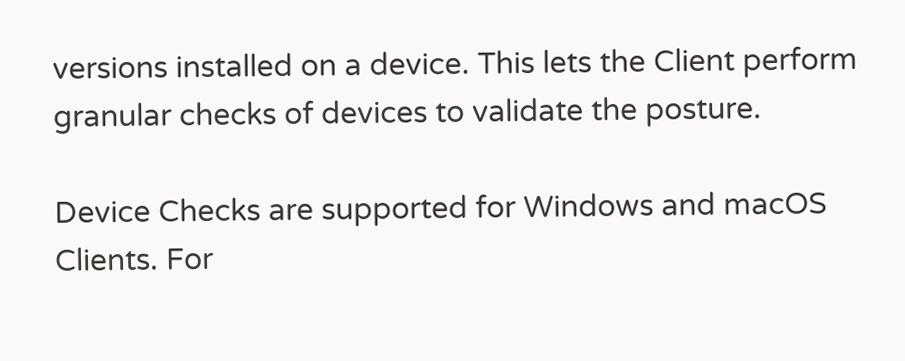versions installed on a device. This lets the Client perform granular checks of devices to validate the posture.

Device Checks are supported for Windows and macOS Clients. For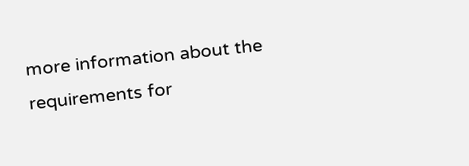more information about the requirements for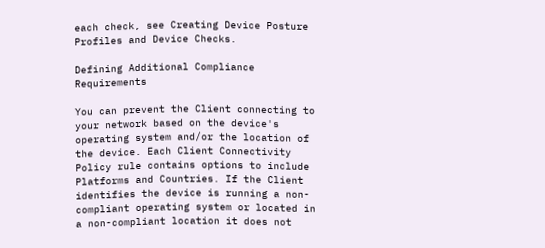each check, see Creating Device Posture Profiles and Device Checks.

Defining Additional Compliance Requirements

You can prevent the Client connecting to your network based on the device's operating system and/or the location of the device. Each Client Connectivity Policy rule contains options to include Platforms and Countries. If the Client identifies the device is running a non-compliant operating system or located in a non-compliant location it does not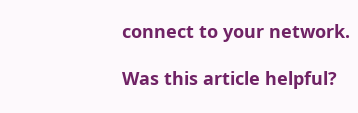connect to your network.

Was this article helpful?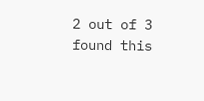2 out of 3 found this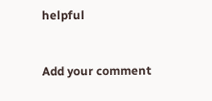helpful


Add your comment